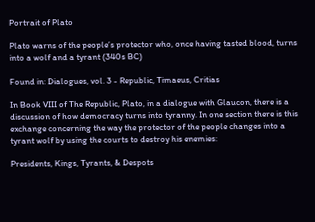Portrait of Plato

Plato warns of the people’s protector who, once having tasted blood, turns into a wolf and a tyrant (340s BC)

Found in: Dialogues, vol. 3 - Republic, Timaeus, Critias

In Book VIII of The Republic, Plato, in a dialogue with Glaucon, there is a discussion of how democracy turns into tyranny. In one section there is this exchange concerning the way the protector of the people changes into a tyrant wolf by using the courts to destroy his enemies:

Presidents, Kings, Tyrants, & Despots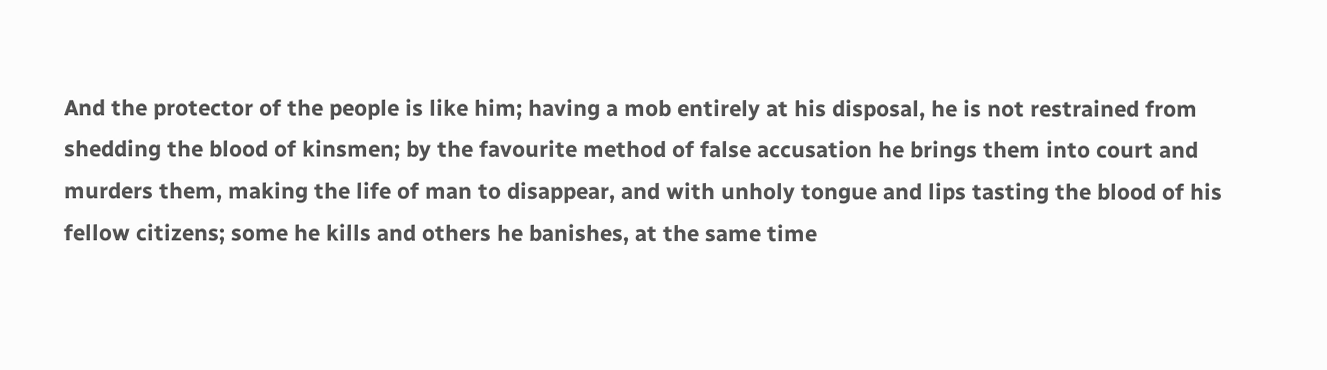And the protector of the people is like him; having a mob entirely at his disposal, he is not restrained from shedding the blood of kinsmen; by the favourite method of false accusation he brings them into court and murders them, making the life of man to disappear, and with unholy tongue and lips tasting the blood of his fellow citizens; some he kills and others he banishes, at the same time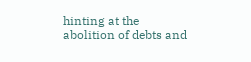hinting at the abolition of debts and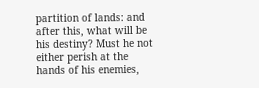partition of lands: and after this, what will be his destiny? Must he not either perish at the hands of his enemies,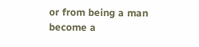or from being a man become a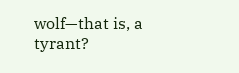wolf—that is, a tyrant?